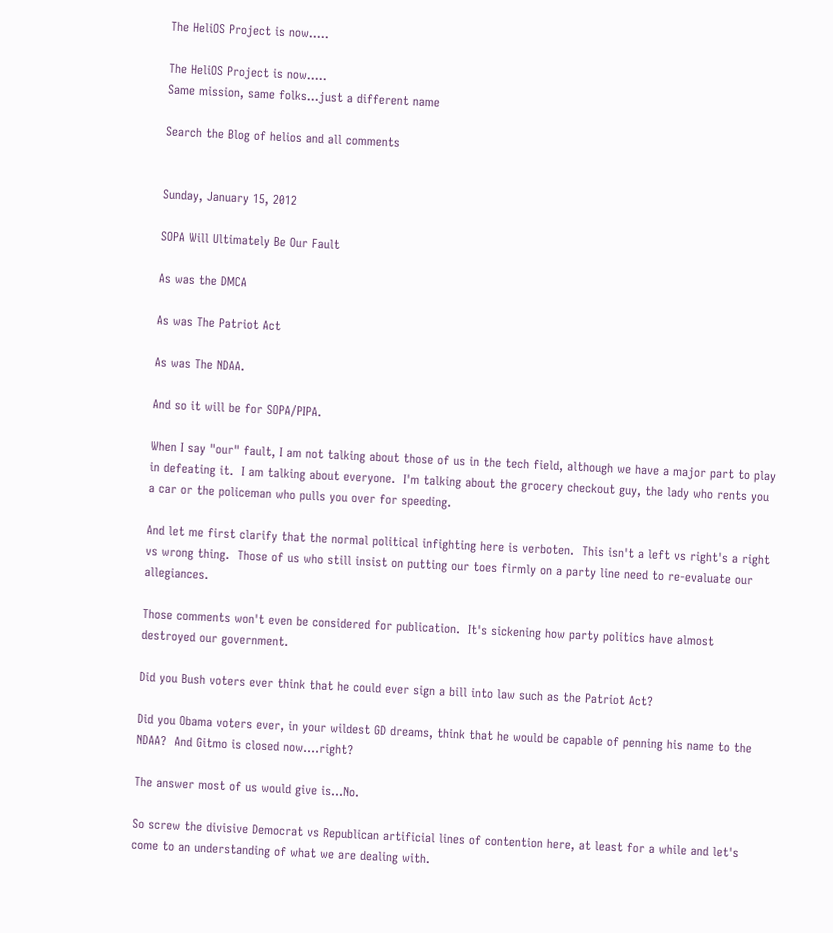The HeliOS Project is now.....

The HeliOS Project is now.....
Same mission, same folks...just a different name

Search the Blog of helios and all comments


Sunday, January 15, 2012

SOPA Will Ultimately Be Our Fault

As was the DMCA

As was The Patriot Act

As was The NDAA.

And so it will be for SOPA/PIPA.

When I say "our" fault, I am not talking about those of us in the tech field, although we have a major part to play in defeating it.  I am talking about everyone.  I'm talking about the grocery checkout guy, the lady who rents you a car or the policeman who pulls you over for speeding.

And let me first clarify that the normal political infighting here is verboten.  This isn't a left vs right's a right vs wrong thing.  Those of us who still insist on putting our toes firmly on a party line need to re-evaluate our allegiances.

Those comments won't even be considered for publication.  It's sickening how party politics have almost destroyed our government.

Did you Bush voters ever think that he could ever sign a bill into law such as the Patriot Act?

Did you Obama voters ever, in your wildest GD dreams, think that he would be capable of penning his name to the NDAA?  And Gitmo is closed now....right?

The answer most of us would give is...No.

So screw the divisive Democrat vs Republican artificial lines of contention here, at least for a while and let's come to an understanding of what we are dealing with.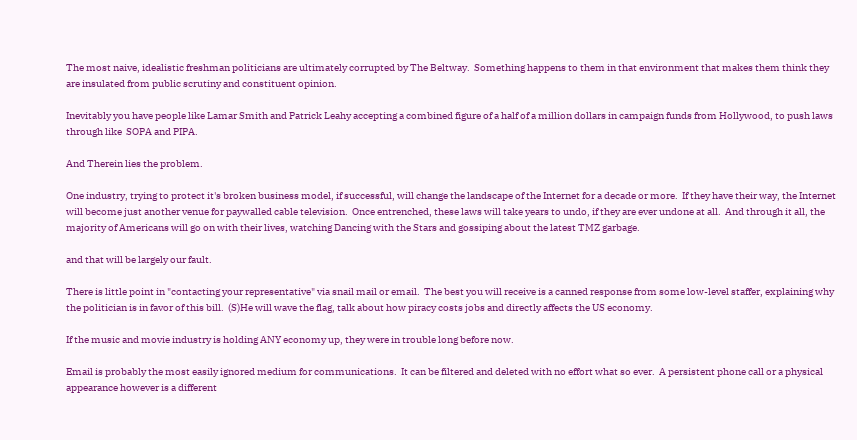The most naive, idealistic freshman politicians are ultimately corrupted by The Beltway.  Something happens to them in that environment that makes them think they are insulated from public scrutiny and constituent opinion.

Inevitably you have people like Lamar Smith and Patrick Leahy accepting a combined figure of a half of a million dollars in campaign funds from Hollywood, to push laws through like  SOPA and PIPA.

And Therein lies the problem.

One industry, trying to protect it's broken business model, if successful, will change the landscape of the Internet for a decade or more.  If they have their way, the Internet will become just another venue for paywalled cable television.  Once entrenched, these laws will take years to undo, if they are ever undone at all.  And through it all, the majority of Americans will go on with their lives, watching Dancing with the Stars and gossiping about the latest TMZ garbage.

and that will be largely our fault.

There is little point in "contacting your representative" via snail mail or email.  The best you will receive is a canned response from some low-level staffer, explaining why the politician is in favor of this bill.  (S)He will wave the flag, talk about how piracy costs jobs and directly affects the US economy.

If the music and movie industry is holding ANY economy up, they were in trouble long before now.

Email is probably the most easily ignored medium for communications.  It can be filtered and deleted with no effort what so ever.  A persistent phone call or a physical appearance however is a different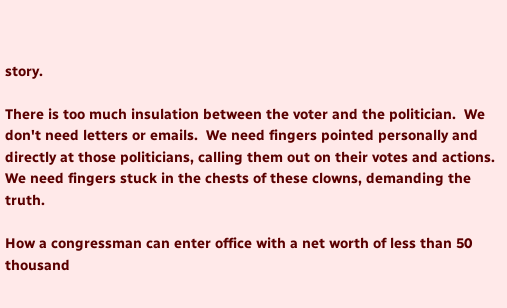story.

There is too much insulation between the voter and the politician.  We don't need letters or emails.  We need fingers pointed personally and directly at those politicians, calling them out on their votes and actions.  We need fingers stuck in the chests of these clowns, demanding the truth.

How a congressman can enter office with a net worth of less than 50 thousand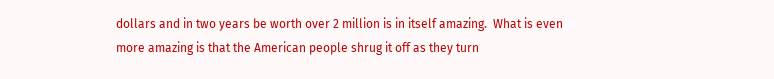dollars and in two years be worth over 2 million is in itself amazing.  What is even more amazing is that the American people shrug it off as they turn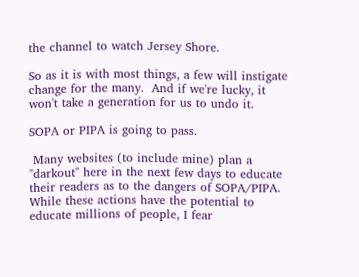the channel to watch Jersey Shore.

So as it is with most things, a few will instigate change for the many.  And if we're lucky, it won't take a generation for us to undo it.

SOPA or PIPA is going to pass.

 Many websites (to include mine) plan a "darkout" here in the next few days to educate their readers as to the dangers of SOPA/PIPA.  While these actions have the potential to educate millions of people, I fear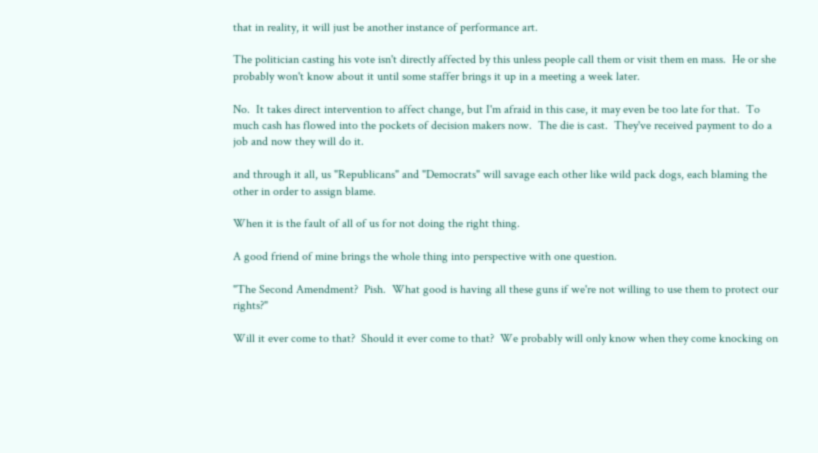that in reality, it will just be another instance of performance art.

The politician casting his vote isn't directly affected by this unless people call them or visit them en mass.  He or she probably won't know about it until some staffer brings it up in a meeting a week later.

No.  It takes direct intervention to affect change, but I'm afraid in this case, it may even be too late for that.  To much cash has flowed into the pockets of decision makers now.  The die is cast.  They've received payment to do a job and now they will do it.

and through it all, us "Republicans" and "Democrats" will savage each other like wild pack dogs, each blaming the other in order to assign blame.

When it is the fault of all of us for not doing the right thing.

A good friend of mine brings the whole thing into perspective with one question.

"The Second Amendment?  Pish.  What good is having all these guns if we're not willing to use them to protect our rights?"

Will it ever come to that?  Should it ever come to that?  We probably will only know when they come knocking on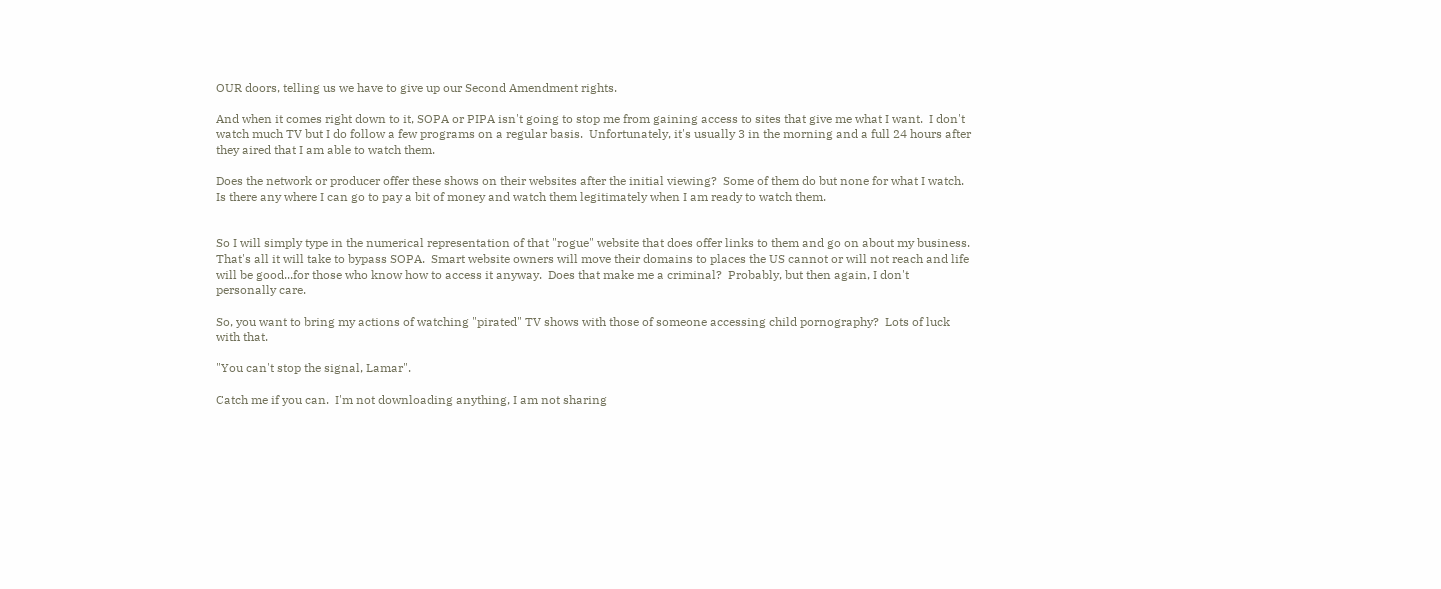OUR doors, telling us we have to give up our Second Amendment rights.

And when it comes right down to it, SOPA or PIPA isn't going to stop me from gaining access to sites that give me what I want.  I don't watch much TV but I do follow a few programs on a regular basis.  Unfortunately, it's usually 3 in the morning and a full 24 hours after they aired that I am able to watch them.

Does the network or producer offer these shows on their websites after the initial viewing?  Some of them do but none for what I watch.  Is there any where I can go to pay a bit of money and watch them legitimately when I am ready to watch them.


So I will simply type in the numerical representation of that "rogue" website that does offer links to them and go on about my business.  That's all it will take to bypass SOPA.  Smart website owners will move their domains to places the US cannot or will not reach and life will be good...for those who know how to access it anyway.  Does that make me a criminal?  Probably, but then again, I don't personally care.

So, you want to bring my actions of watching "pirated" TV shows with those of someone accessing child pornography?  Lots of luck with that.

"You can't stop the signal, Lamar".

Catch me if you can.  I'm not downloading anything, I am not sharing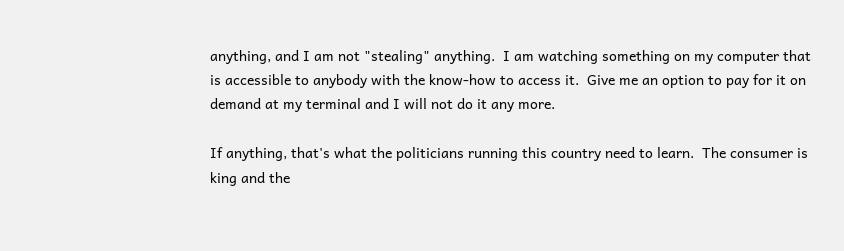anything, and I am not "stealing" anything.  I am watching something on my computer that is accessible to anybody with the know-how to access it.  Give me an option to pay for it on demand at my terminal and I will not do it any more.

If anything, that's what the politicians running this country need to learn.  The consumer is king and the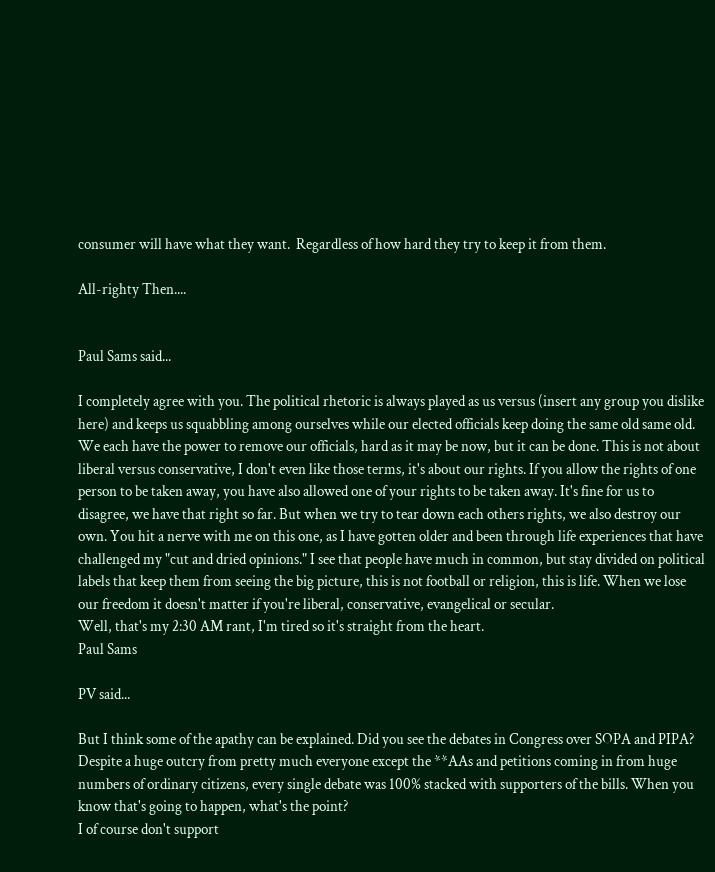consumer will have what they want.  Regardless of how hard they try to keep it from them.

All-righty Then....


Paul Sams said...

I completely agree with you. The political rhetoric is always played as us versus (insert any group you dislike here) and keeps us squabbling among ourselves while our elected officials keep doing the same old same old. We each have the power to remove our officials, hard as it may be now, but it can be done. This is not about liberal versus conservative, I don't even like those terms, it's about our rights. If you allow the rights of one person to be taken away, you have also allowed one of your rights to be taken away. It's fine for us to disagree, we have that right so far. But when we try to tear down each others rights, we also destroy our own. You hit a nerve with me on this one, as I have gotten older and been through life experiences that have challenged my "cut and dried opinions." I see that people have much in common, but stay divided on political labels that keep them from seeing the big picture, this is not football or religion, this is life. When we lose our freedom it doesn't matter if you're liberal, conservative, evangelical or secular.
Well, that's my 2:30 AM rant, I'm tired so it's straight from the heart.
Paul Sams

PV said...

But I think some of the apathy can be explained. Did you see the debates in Congress over SOPA and PIPA? Despite a huge outcry from pretty much everyone except the **AAs and petitions coming in from huge numbers of ordinary citizens, every single debate was 100% stacked with supporters of the bills. When you know that's going to happen, what's the point?
I of course don't support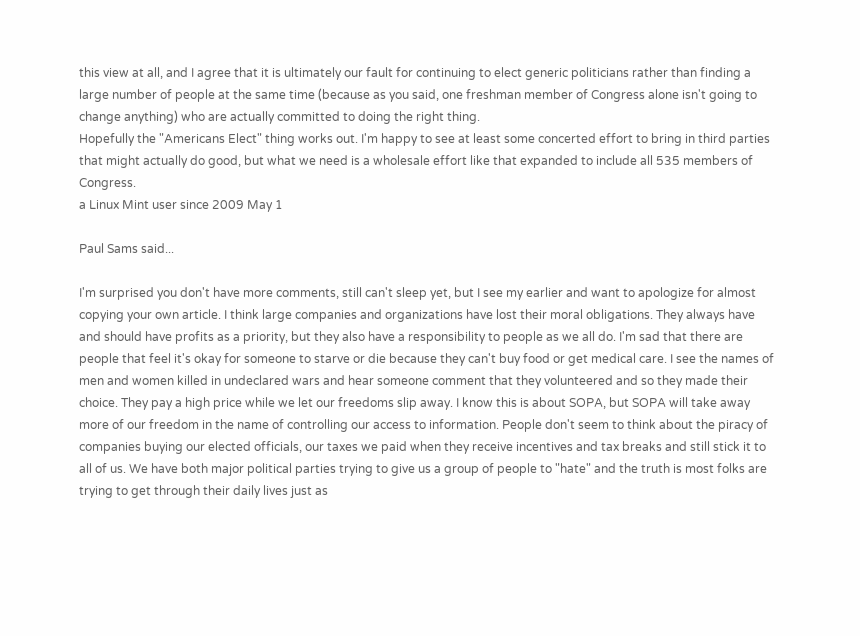this view at all, and I agree that it is ultimately our fault for continuing to elect generic politicians rather than finding a large number of people at the same time (because as you said, one freshman member of Congress alone isn't going to change anything) who are actually committed to doing the right thing.
Hopefully the "Americans Elect" thing works out. I'm happy to see at least some concerted effort to bring in third parties that might actually do good, but what we need is a wholesale effort like that expanded to include all 535 members of Congress.
a Linux Mint user since 2009 May 1

Paul Sams said...

I'm surprised you don't have more comments, still can't sleep yet, but I see my earlier and want to apologize for almost copying your own article. I think large companies and organizations have lost their moral obligations. They always have and should have profits as a priority, but they also have a responsibility to people as we all do. I'm sad that there are people that feel it's okay for someone to starve or die because they can't buy food or get medical care. I see the names of men and women killed in undeclared wars and hear someone comment that they volunteered and so they made their choice. They pay a high price while we let our freedoms slip away. I know this is about SOPA, but SOPA will take away more of our freedom in the name of controlling our access to information. People don't seem to think about the piracy of companies buying our elected officials, our taxes we paid when they receive incentives and tax breaks and still stick it to all of us. We have both major political parties trying to give us a group of people to "hate" and the truth is most folks are trying to get through their daily lives just as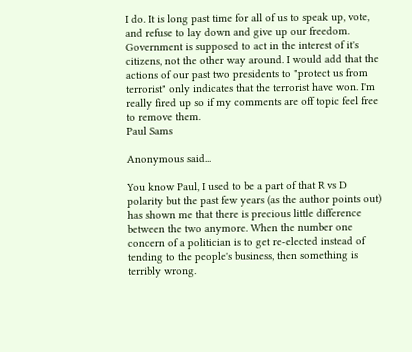I do. It is long past time for all of us to speak up, vote, and refuse to lay down and give up our freedom. Government is supposed to act in the interest of it's citizens, not the other way around. I would add that the actions of our past two presidents to "protect us from terrorist" only indicates that the terrorist have won. I'm really fired up so if my comments are off topic feel free to remove them.
Paul Sams

Anonymous said...

You know Paul, I used to be a part of that R vs D polarity but the past few years (as the author points out) has shown me that there is precious little difference between the two anymore. When the number one concern of a politician is to get re-elected instead of tending to the people's business, then something is terribly wrong.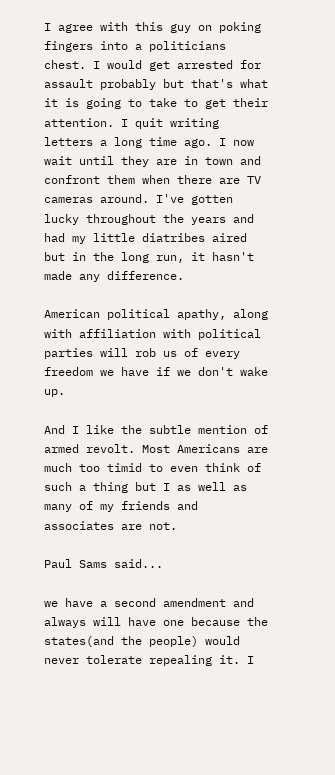I agree with this guy on poking fingers into a politicians chest. I would get arrested for assault probably but that's what it is going to take to get their attention. I quit writing letters a long time ago. I now wait until they are in town and confront them when there are TV cameras around. I've gotten lucky throughout the years and had my little diatribes aired but in the long run, it hasn't made any difference.

American political apathy, along with affiliation with political parties will rob us of every freedom we have if we don't wake up.

And I like the subtle mention of armed revolt. Most Americans are much too timid to even think of such a thing but I as well as many of my friends and associates are not.

Paul Sams said...

we have a second amendment and always will have one because the states(and the people) would never tolerate repealing it. I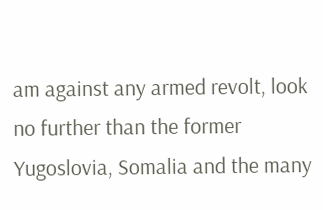am against any armed revolt, look no further than the former Yugoslovia, Somalia and the many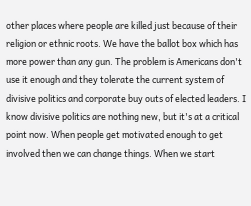other places where people are killed just because of their religion or ethnic roots. We have the ballot box which has more power than any gun. The problem is Americans don't use it enough and they tolerate the current system of divisive politics and corporate buy outs of elected leaders. I know divisive politics are nothing new, but it's at a critical point now. When people get motivated enough to get involved then we can change things. When we start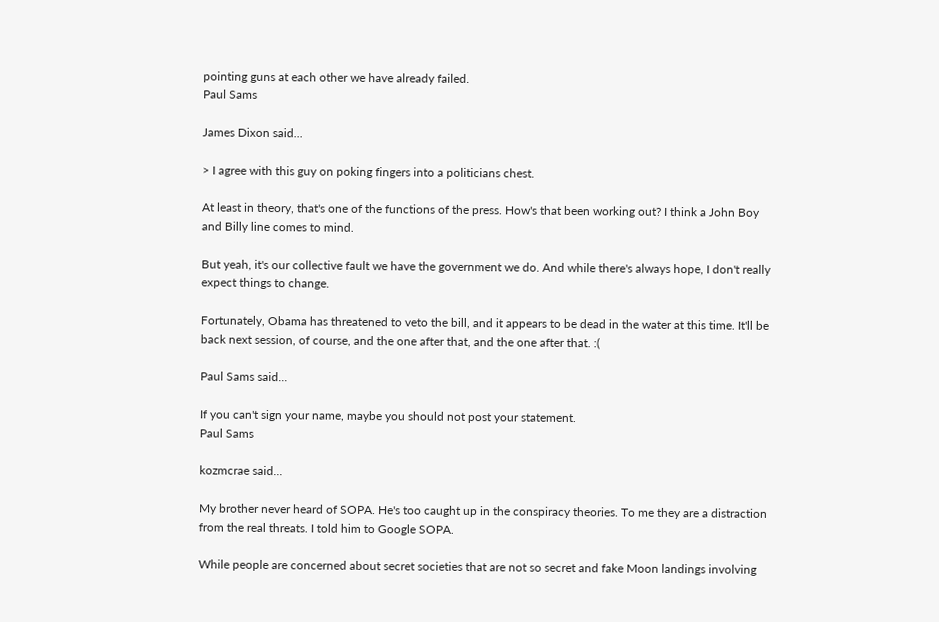pointing guns at each other we have already failed.
Paul Sams

James Dixon said...

> I agree with this guy on poking fingers into a politicians chest.

At least in theory, that's one of the functions of the press. How's that been working out? I think a John Boy and Billy line comes to mind.

But yeah, it's our collective fault we have the government we do. And while there's always hope, I don't really expect things to change.

Fortunately, Obama has threatened to veto the bill, and it appears to be dead in the water at this time. It'll be back next session, of course, and the one after that, and the one after that. :(

Paul Sams said...

If you can't sign your name, maybe you should not post your statement.
Paul Sams

kozmcrae said...

My brother never heard of SOPA. He's too caught up in the conspiracy theories. To me they are a distraction from the real threats. I told him to Google SOPA.

While people are concerned about secret societies that are not so secret and fake Moon landings involving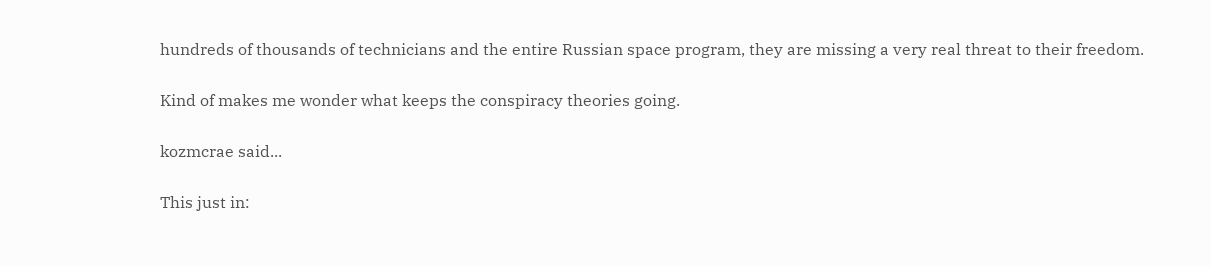hundreds of thousands of technicians and the entire Russian space program, they are missing a very real threat to their freedom.

Kind of makes me wonder what keeps the conspiracy theories going.

kozmcrae said...

This just in: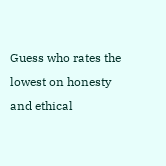Guess who rates the lowest on honesty and ethical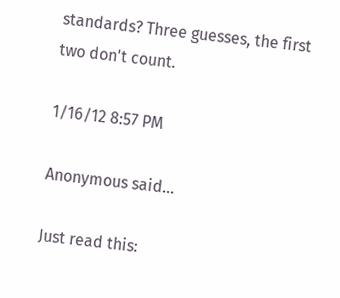standards? Three guesses, the first two don't count.

1/16/12 8:57 PM

Anonymous said...

Just read this: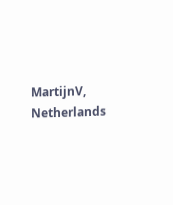MartijnV, Netherlands